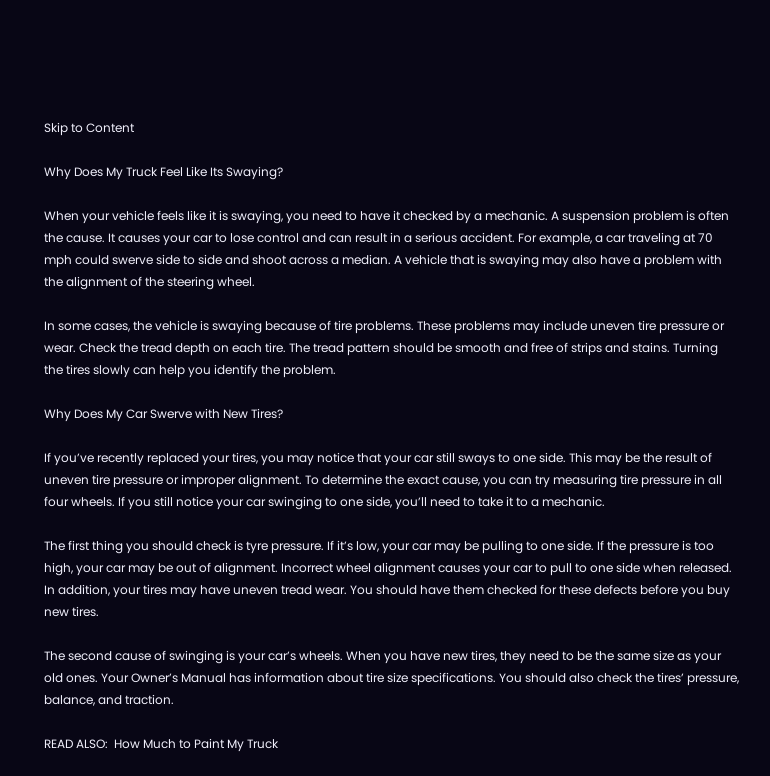Skip to Content

Why Does My Truck Feel Like Its Swaying?

When your vehicle feels like it is swaying, you need to have it checked by a mechanic. A suspension problem is often the cause. It causes your car to lose control and can result in a serious accident. For example, a car traveling at 70 mph could swerve side to side and shoot across a median. A vehicle that is swaying may also have a problem with the alignment of the steering wheel.

In some cases, the vehicle is swaying because of tire problems. These problems may include uneven tire pressure or wear. Check the tread depth on each tire. The tread pattern should be smooth and free of strips and stains. Turning the tires slowly can help you identify the problem.

Why Does My Car Swerve with New Tires?

If you’ve recently replaced your tires, you may notice that your car still sways to one side. This may be the result of uneven tire pressure or improper alignment. To determine the exact cause, you can try measuring tire pressure in all four wheels. If you still notice your car swinging to one side, you’ll need to take it to a mechanic.

The first thing you should check is tyre pressure. If it’s low, your car may be pulling to one side. If the pressure is too high, your car may be out of alignment. Incorrect wheel alignment causes your car to pull to one side when released. In addition, your tires may have uneven tread wear. You should have them checked for these defects before you buy new tires.

The second cause of swinging is your car’s wheels. When you have new tires, they need to be the same size as your old ones. Your Owner’s Manual has information about tire size specifications. You should also check the tires’ pressure, balance, and traction.

READ ALSO:  How Much to Paint My Truck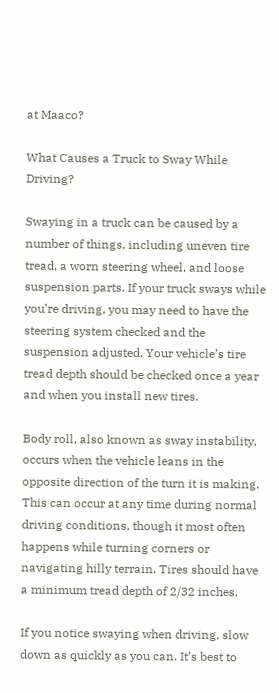at Maaco?

What Causes a Truck to Sway While Driving?

Swaying in a truck can be caused by a number of things, including uneven tire tread, a worn steering wheel, and loose suspension parts. If your truck sways while you’re driving, you may need to have the steering system checked and the suspension adjusted. Your vehicle’s tire tread depth should be checked once a year and when you install new tires.

Body roll, also known as sway instability, occurs when the vehicle leans in the opposite direction of the turn it is making. This can occur at any time during normal driving conditions, though it most often happens while turning corners or navigating hilly terrain. Tires should have a minimum tread depth of 2/32 inches.

If you notice swaying when driving, slow down as quickly as you can. It’s best to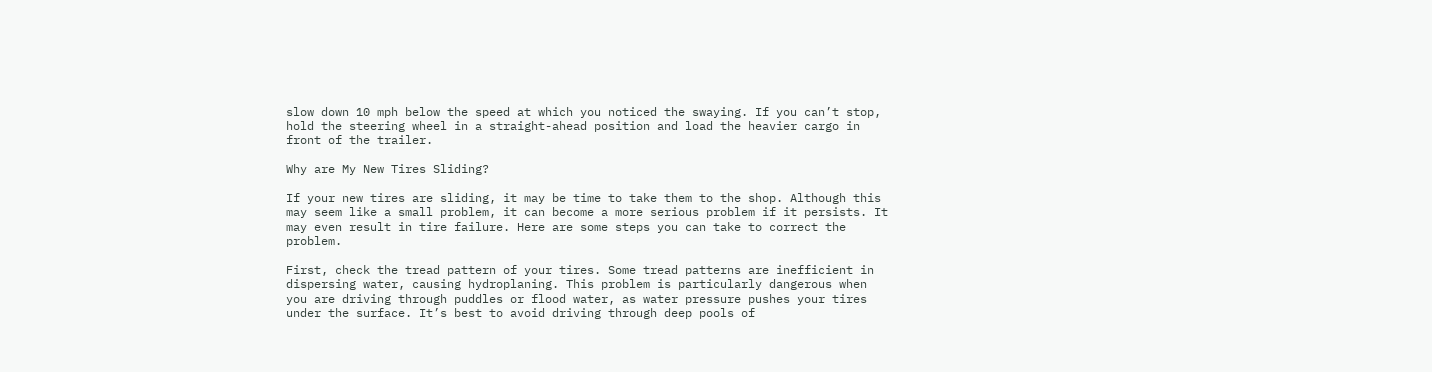slow down 10 mph below the speed at which you noticed the swaying. If you can’t stop, hold the steering wheel in a straight-ahead position and load the heavier cargo in front of the trailer.

Why are My New Tires Sliding?

If your new tires are sliding, it may be time to take them to the shop. Although this may seem like a small problem, it can become a more serious problem if it persists. It may even result in tire failure. Here are some steps you can take to correct the problem.

First, check the tread pattern of your tires. Some tread patterns are inefficient in dispersing water, causing hydroplaning. This problem is particularly dangerous when you are driving through puddles or flood water, as water pressure pushes your tires under the surface. It’s best to avoid driving through deep pools of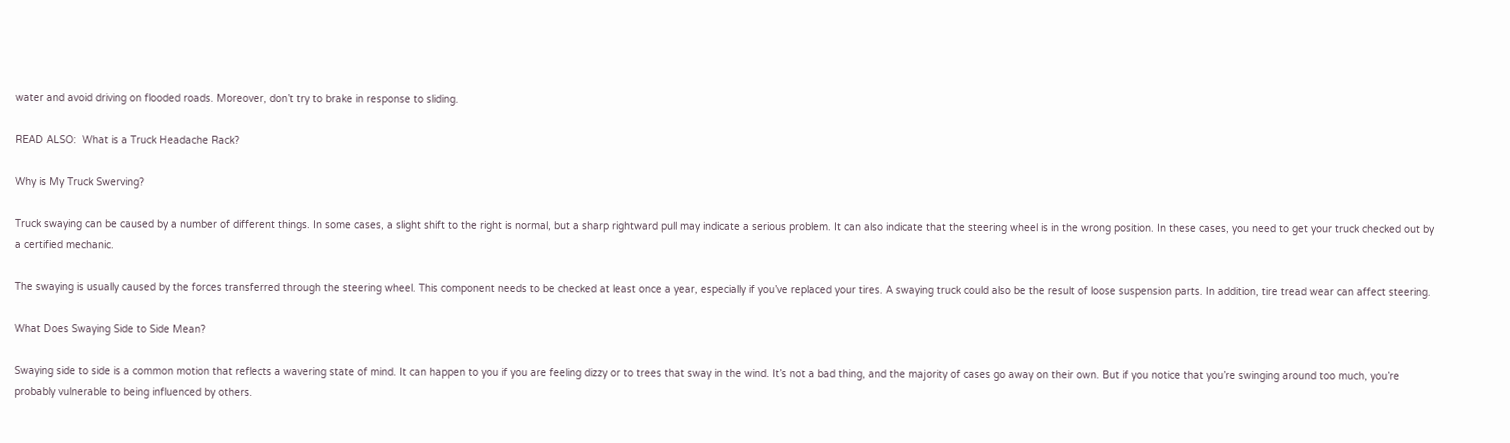water and avoid driving on flooded roads. Moreover, don’t try to brake in response to sliding.

READ ALSO:  What is a Truck Headache Rack?

Why is My Truck Swerving?

Truck swaying can be caused by a number of different things. In some cases, a slight shift to the right is normal, but a sharp rightward pull may indicate a serious problem. It can also indicate that the steering wheel is in the wrong position. In these cases, you need to get your truck checked out by a certified mechanic.

The swaying is usually caused by the forces transferred through the steering wheel. This component needs to be checked at least once a year, especially if you’ve replaced your tires. A swaying truck could also be the result of loose suspension parts. In addition, tire tread wear can affect steering.

What Does Swaying Side to Side Mean?

Swaying side to side is a common motion that reflects a wavering state of mind. It can happen to you if you are feeling dizzy or to trees that sway in the wind. It’s not a bad thing, and the majority of cases go away on their own. But if you notice that you’re swinging around too much, you’re probably vulnerable to being influenced by others.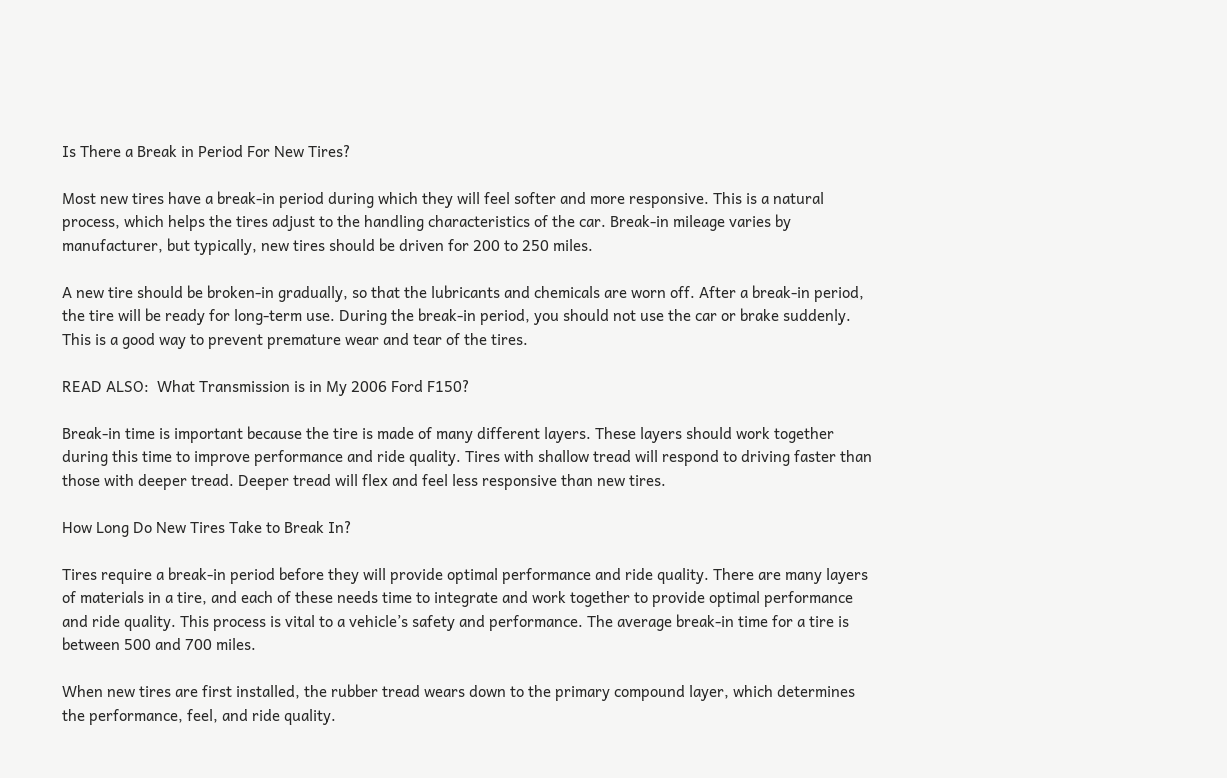Is There a Break in Period For New Tires?

Most new tires have a break-in period during which they will feel softer and more responsive. This is a natural process, which helps the tires adjust to the handling characteristics of the car. Break-in mileage varies by manufacturer, but typically, new tires should be driven for 200 to 250 miles.

A new tire should be broken-in gradually, so that the lubricants and chemicals are worn off. After a break-in period, the tire will be ready for long-term use. During the break-in period, you should not use the car or brake suddenly. This is a good way to prevent premature wear and tear of the tires.

READ ALSO:  What Transmission is in My 2006 Ford F150?

Break-in time is important because the tire is made of many different layers. These layers should work together during this time to improve performance and ride quality. Tires with shallow tread will respond to driving faster than those with deeper tread. Deeper tread will flex and feel less responsive than new tires.

How Long Do New Tires Take to Break In?

Tires require a break-in period before they will provide optimal performance and ride quality. There are many layers of materials in a tire, and each of these needs time to integrate and work together to provide optimal performance and ride quality. This process is vital to a vehicle’s safety and performance. The average break-in time for a tire is between 500 and 700 miles.

When new tires are first installed, the rubber tread wears down to the primary compound layer, which determines the performance, feel, and ride quality.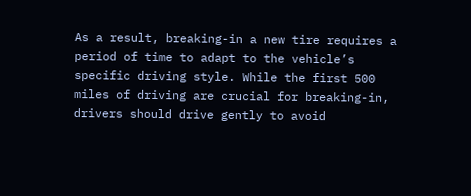As a result, breaking-in a new tire requires a period of time to adapt to the vehicle’s specific driving style. While the first 500 miles of driving are crucial for breaking-in, drivers should drive gently to avoid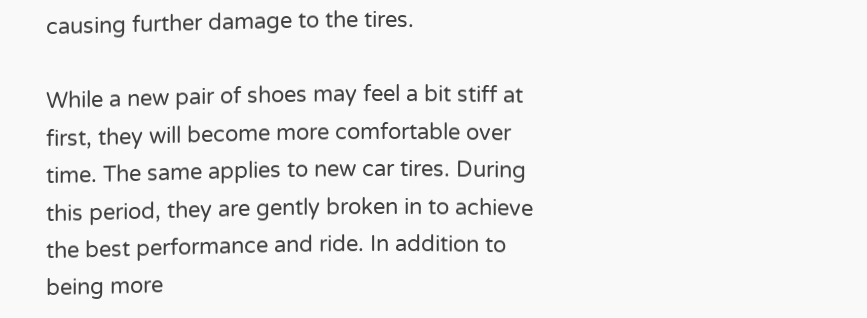causing further damage to the tires.

While a new pair of shoes may feel a bit stiff at first, they will become more comfortable over time. The same applies to new car tires. During this period, they are gently broken in to achieve the best performance and ride. In addition to being more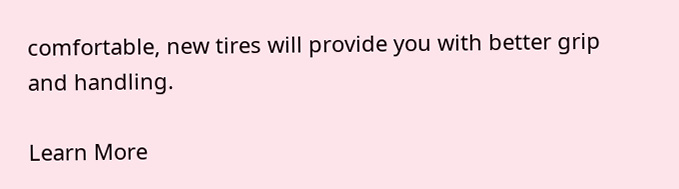comfortable, new tires will provide you with better grip and handling.

Learn More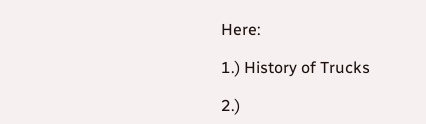Here:

1.) History of Trucks

2.)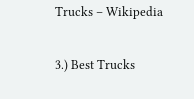Trucks – Wikipedia

3.) Best Trucks